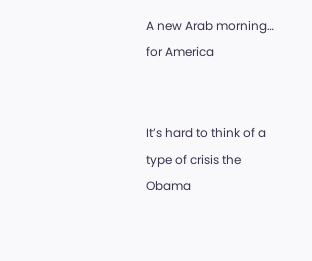A new Arab morning… for America


It’s hard to think of a type of crisis the Obama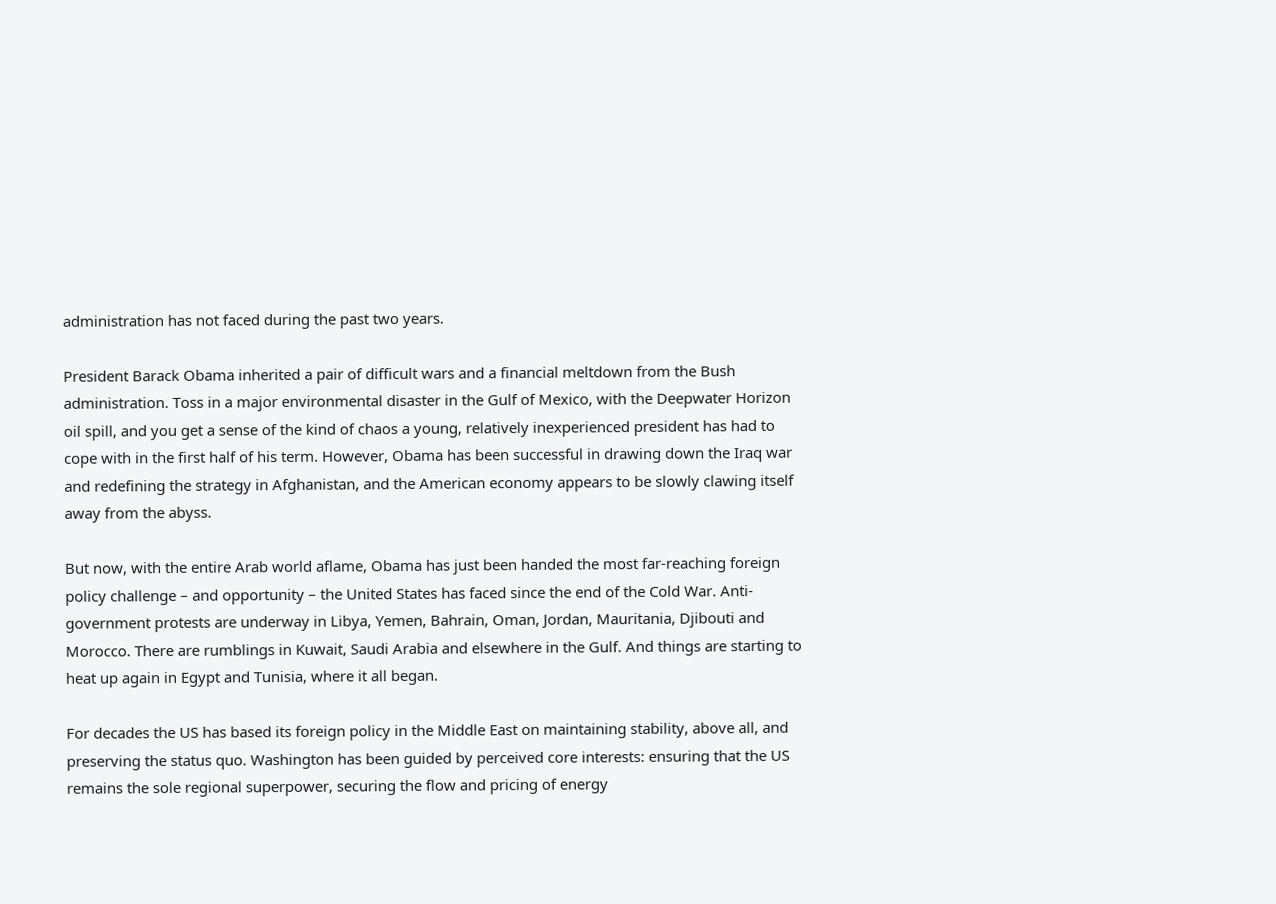administration has not faced during the past two years.

President Barack Obama inherited a pair of difficult wars and a financial meltdown from the Bush administration. Toss in a major environmental disaster in the Gulf of Mexico, with the Deepwater Horizon oil spill, and you get a sense of the kind of chaos a young, relatively inexperienced president has had to cope with in the first half of his term. However, Obama has been successful in drawing down the Iraq war and redefining the strategy in Afghanistan, and the American economy appears to be slowly clawing itself away from the abyss.

But now, with the entire Arab world aflame, Obama has just been handed the most far-reaching foreign policy challenge – and opportunity – the United States has faced since the end of the Cold War. Anti-government protests are underway in Libya, Yemen, Bahrain, Oman, Jordan, Mauritania, Djibouti and Morocco. There are rumblings in Kuwait, Saudi Arabia and elsewhere in the Gulf. And things are starting to heat up again in Egypt and Tunisia, where it all began.

For decades the US has based its foreign policy in the Middle East on maintaining stability, above all, and preserving the status quo. Washington has been guided by perceived core interests: ensuring that the US remains the sole regional superpower, securing the flow and pricing of energy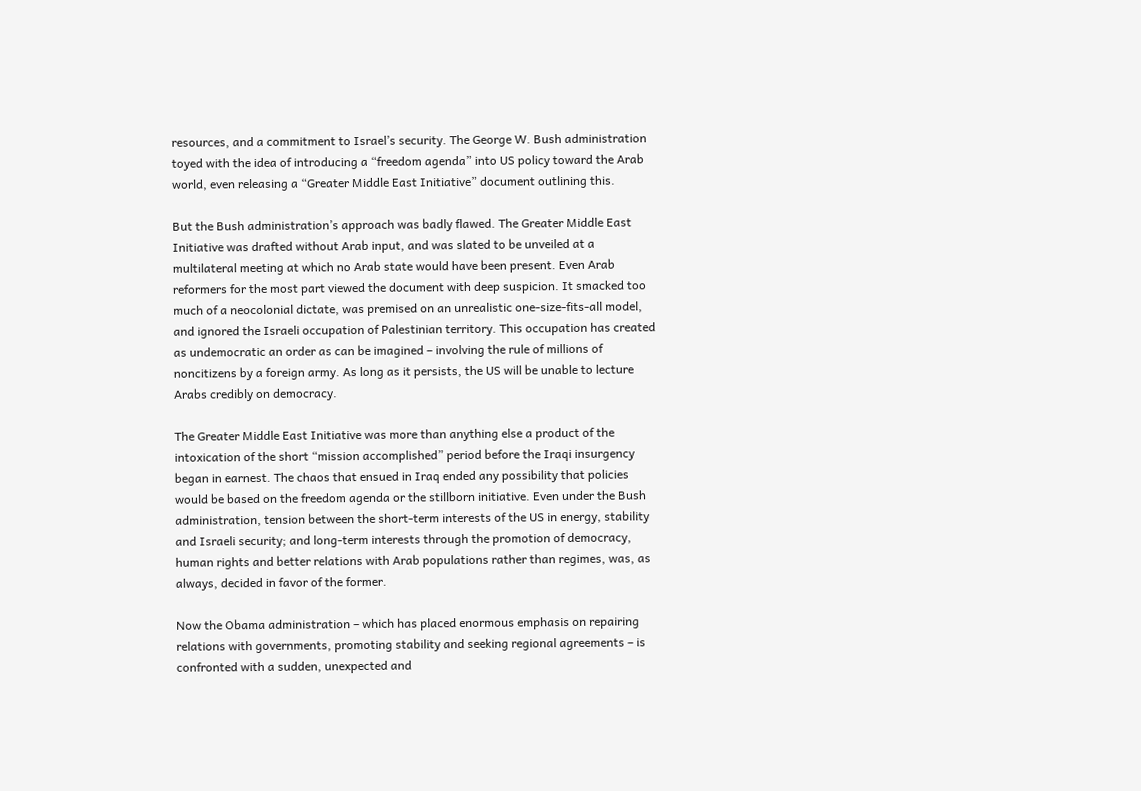resources, and a commitment to Israel’s security. The George W. Bush administration toyed with the idea of introducing a “freedom agenda” into US policy toward the Arab world, even releasing a “Greater Middle East Initiative” document outlining this.

But the Bush administration’s approach was badly flawed. The Greater Middle East Initiative was drafted without Arab input, and was slated to be unveiled at a multilateral meeting at which no Arab state would have been present. Even Arab reformers for the most part viewed the document with deep suspicion. It smacked too much of a neocolonial dictate, was premised on an unrealistic one-size-fits-all model, and ignored the Israeli occupation of Palestinian territory. This occupation has created as undemocratic an order as can be imagined – involving the rule of millions of noncitizens by a foreign army. As long as it persists, the US will be unable to lecture Arabs credibly on democracy.

The Greater Middle East Initiative was more than anything else a product of the intoxication of the short “mission accomplished” period before the Iraqi insurgency began in earnest. The chaos that ensued in Iraq ended any possibility that policies would be based on the freedom agenda or the stillborn initiative. Even under the Bush administration, tension between the short-term interests of the US in energy, stability and Israeli security; and long-term interests through the promotion of democracy, human rights and better relations with Arab populations rather than regimes, was, as always, decided in favor of the former.

Now the Obama administration – which has placed enormous emphasis on repairing relations with governments, promoting stability and seeking regional agreements – is confronted with a sudden, unexpected and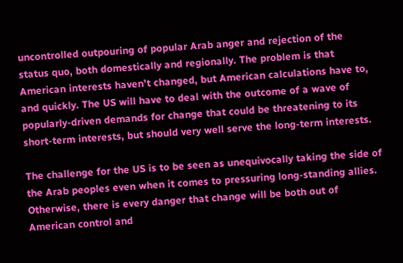uncontrolled outpouring of popular Arab anger and rejection of the status quo, both domestically and regionally. The problem is that American interests haven’t changed, but American calculations have to, and quickly. The US will have to deal with the outcome of a wave of popularly-driven demands for change that could be threatening to its short-term interests, but should very well serve the long-term interests.

The challenge for the US is to be seen as unequivocally taking the side of the Arab peoples even when it comes to pressuring long-standing allies. Otherwise, there is every danger that change will be both out of American control and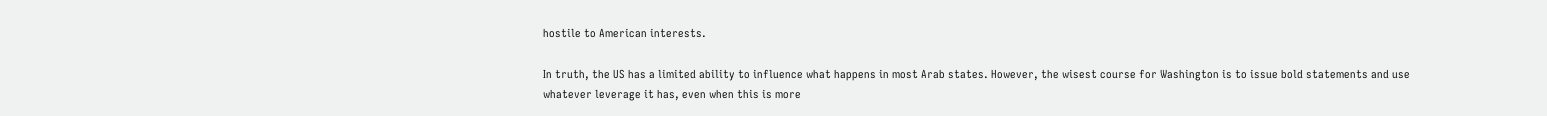hostile to American interests.

In truth, the US has a limited ability to influence what happens in most Arab states. However, the wisest course for Washington is to issue bold statements and use whatever leverage it has, even when this is more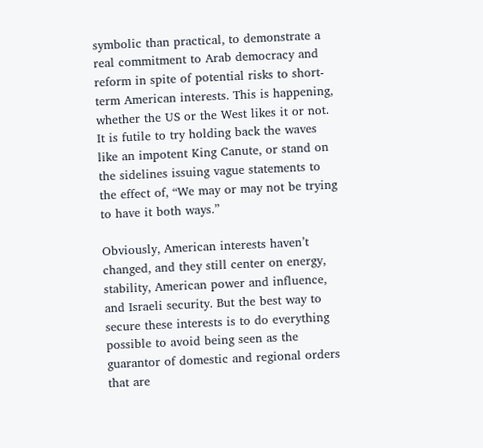symbolic than practical, to demonstrate a real commitment to Arab democracy and reform in spite of potential risks to short-term American interests. This is happening, whether the US or the West likes it or not. It is futile to try holding back the waves like an impotent King Canute, or stand on the sidelines issuing vague statements to the effect of, “We may or may not be trying to have it both ways.”

Obviously, American interests haven’t changed, and they still center on energy, stability, American power and influence, and Israeli security. But the best way to secure these interests is to do everything possible to avoid being seen as the guarantor of domestic and regional orders that are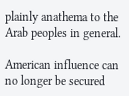plainly anathema to the Arab peoples in general.

American influence can no longer be secured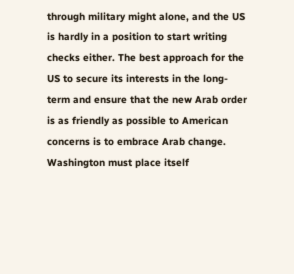through military might alone, and the US is hardly in a position to start writing checks either. The best approach for the US to secure its interests in the long-term and ensure that the new Arab order is as friendly as possible to American concerns is to embrace Arab change. Washington must place itself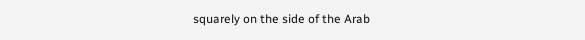squarely on the side of the Arab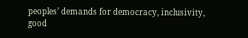peoples’ demands for democracy, inclusivity, good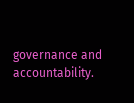governance and accountability.